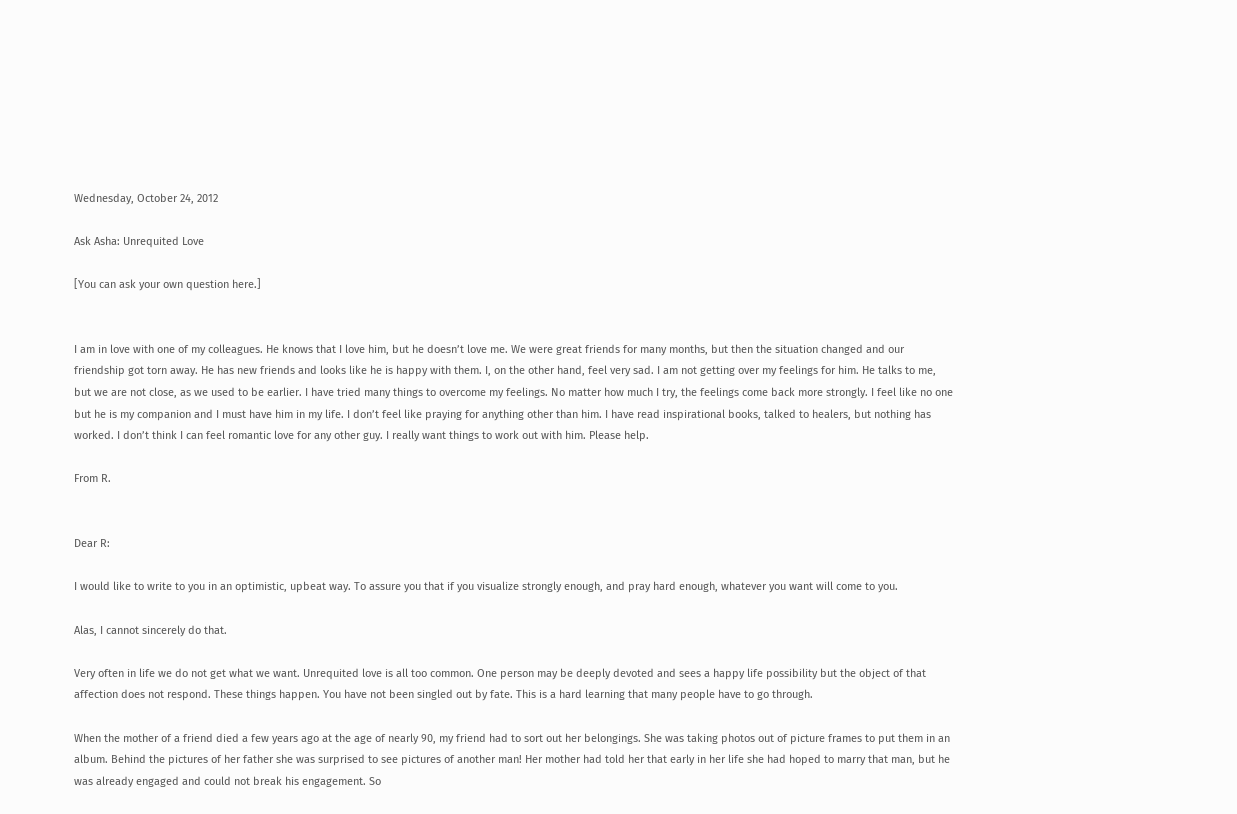Wednesday, October 24, 2012

Ask Asha: Unrequited Love

[You can ask your own question here.]


I am in love with one of my colleagues. He knows that I love him, but he doesn’t love me. We were great friends for many months, but then the situation changed and our friendship got torn away. He has new friends and looks like he is happy with them. I, on the other hand, feel very sad. I am not getting over my feelings for him. He talks to me, but we are not close, as we used to be earlier. I have tried many things to overcome my feelings. No matter how much I try, the feelings come back more strongly. I feel like no one but he is my companion and I must have him in my life. I don’t feel like praying for anything other than him. I have read inspirational books, talked to healers, but nothing has worked. I don’t think I can feel romantic love for any other guy. I really want things to work out with him. Please help.

From R.


Dear R:

I would like to write to you in an optimistic, upbeat way. To assure you that if you visualize strongly enough, and pray hard enough, whatever you want will come to you.

Alas, I cannot sincerely do that.

Very often in life we do not get what we want. Unrequited love is all too common. One person may be deeply devoted and sees a happy life possibility but the object of that affection does not respond. These things happen. You have not been singled out by fate. This is a hard learning that many people have to go through.

When the mother of a friend died a few years ago at the age of nearly 90, my friend had to sort out her belongings. She was taking photos out of picture frames to put them in an album. Behind the pictures of her father she was surprised to see pictures of another man! Her mother had told her that early in her life she had hoped to marry that man, but he was already engaged and could not break his engagement. So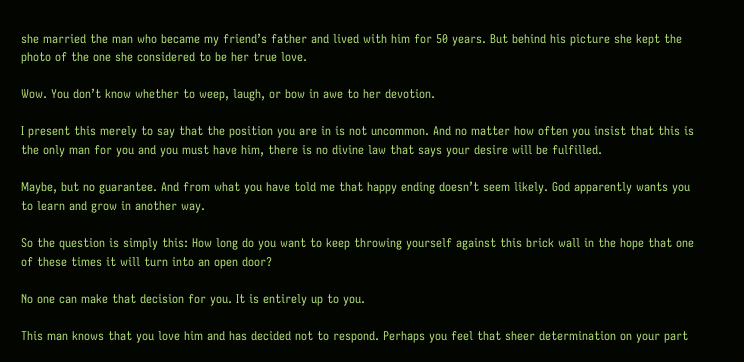she married the man who became my friend’s father and lived with him for 50 years. But behind his picture she kept the photo of the one she considered to be her true love.

Wow. You don’t know whether to weep, laugh, or bow in awe to her devotion.

I present this merely to say that the position you are in is not uncommon. And no matter how often you insist that this is the only man for you and you must have him, there is no divine law that says your desire will be fulfilled.

Maybe, but no guarantee. And from what you have told me that happy ending doesn’t seem likely. God apparently wants you to learn and grow in another way.

So the question is simply this: How long do you want to keep throwing yourself against this brick wall in the hope that one of these times it will turn into an open door?

No one can make that decision for you. It is entirely up to you.

This man knows that you love him and has decided not to respond. Perhaps you feel that sheer determination on your part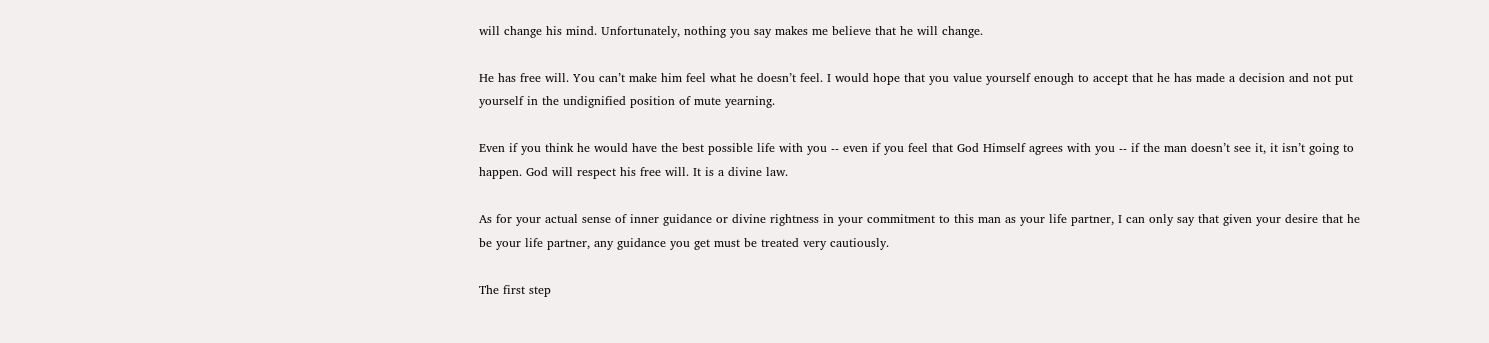will change his mind. Unfortunately, nothing you say makes me believe that he will change.

He has free will. You can’t make him feel what he doesn’t feel. I would hope that you value yourself enough to accept that he has made a decision and not put yourself in the undignified position of mute yearning.

Even if you think he would have the best possible life with you -- even if you feel that God Himself agrees with you -- if the man doesn’t see it, it isn’t going to happen. God will respect his free will. It is a divine law.

As for your actual sense of inner guidance or divine rightness in your commitment to this man as your life partner, I can only say that given your desire that he be your life partner, any guidance you get must be treated very cautiously.

The first step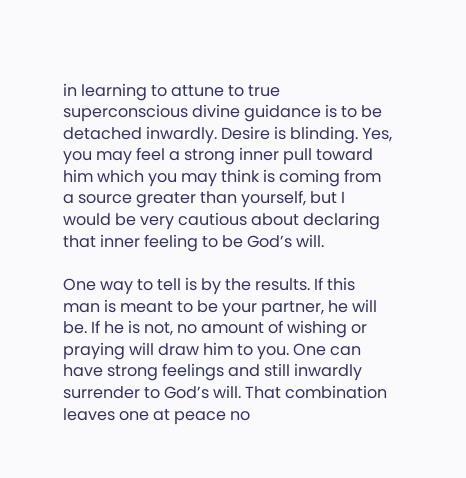in learning to attune to true superconscious divine guidance is to be detached inwardly. Desire is blinding. Yes, you may feel a strong inner pull toward him which you may think is coming from a source greater than yourself, but I would be very cautious about declaring that inner feeling to be God’s will.

One way to tell is by the results. If this man is meant to be your partner, he will be. If he is not, no amount of wishing or praying will draw him to you. One can have strong feelings and still inwardly surrender to God’s will. That combination leaves one at peace no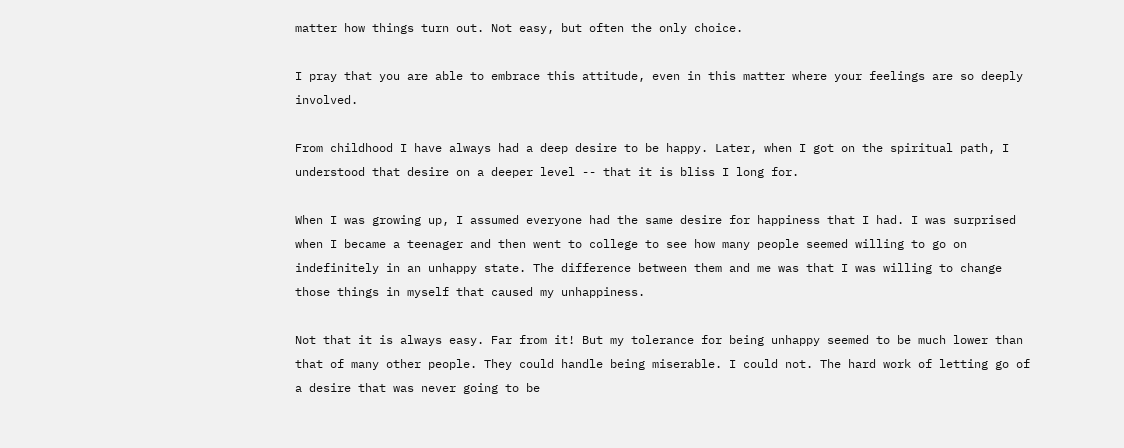matter how things turn out. Not easy, but often the only choice.

I pray that you are able to embrace this attitude, even in this matter where your feelings are so deeply involved.

From childhood I have always had a deep desire to be happy. Later, when I got on the spiritual path, I understood that desire on a deeper level -- that it is bliss I long for.

When I was growing up, I assumed everyone had the same desire for happiness that I had. I was surprised when I became a teenager and then went to college to see how many people seemed willing to go on indefinitely in an unhappy state. The difference between them and me was that I was willing to change those things in myself that caused my unhappiness.

Not that it is always easy. Far from it! But my tolerance for being unhappy seemed to be much lower than that of many other people. They could handle being miserable. I could not. The hard work of letting go of a desire that was never going to be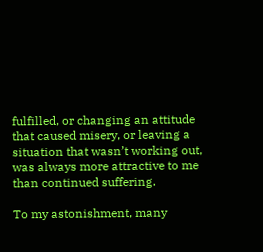fulfilled, or changing an attitude that caused misery, or leaving a situation that wasn’t working out, was always more attractive to me than continued suffering.

To my astonishment, many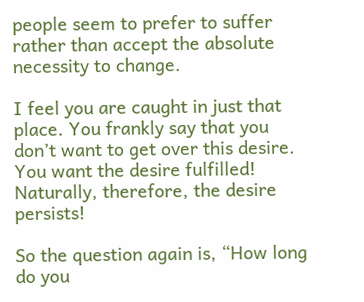people seem to prefer to suffer rather than accept the absolute necessity to change.

I feel you are caught in just that place. You frankly say that you don’t want to get over this desire. You want the desire fulfilled! Naturally, therefore, the desire persists!

So the question again is, “How long do you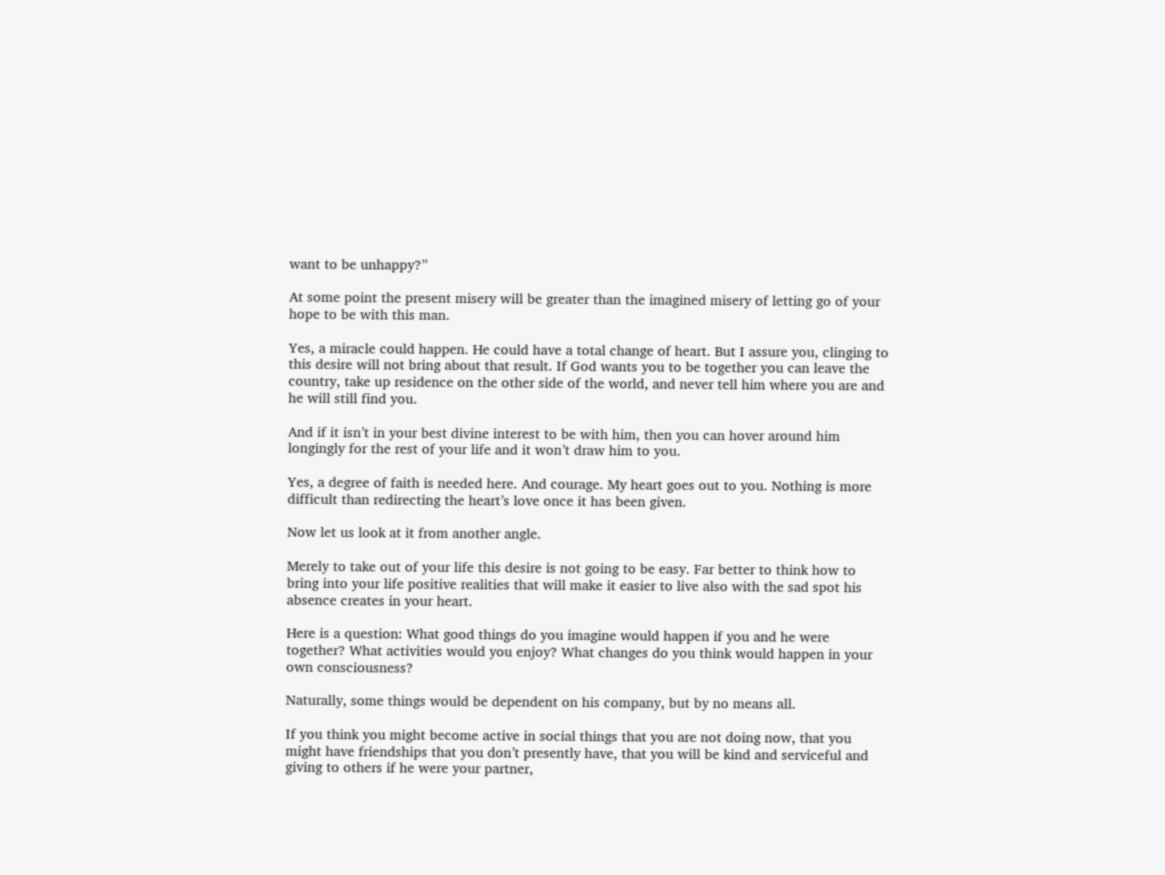want to be unhappy?”

At some point the present misery will be greater than the imagined misery of letting go of your hope to be with this man.

Yes, a miracle could happen. He could have a total change of heart. But I assure you, clinging to this desire will not bring about that result. If God wants you to be together you can leave the country, take up residence on the other side of the world, and never tell him where you are and he will still find you.

And if it isn’t in your best divine interest to be with him, then you can hover around him longingly for the rest of your life and it won’t draw him to you.

Yes, a degree of faith is needed here. And courage. My heart goes out to you. Nothing is more difficult than redirecting the heart’s love once it has been given.

Now let us look at it from another angle.

Merely to take out of your life this desire is not going to be easy. Far better to think how to bring into your life positive realities that will make it easier to live also with the sad spot his absence creates in your heart.

Here is a question: What good things do you imagine would happen if you and he were together? What activities would you enjoy? What changes do you think would happen in your own consciousness?

Naturally, some things would be dependent on his company, but by no means all.

If you think you might become active in social things that you are not doing now, that you might have friendships that you don’t presently have, that you will be kind and serviceful and giving to others if he were your partner,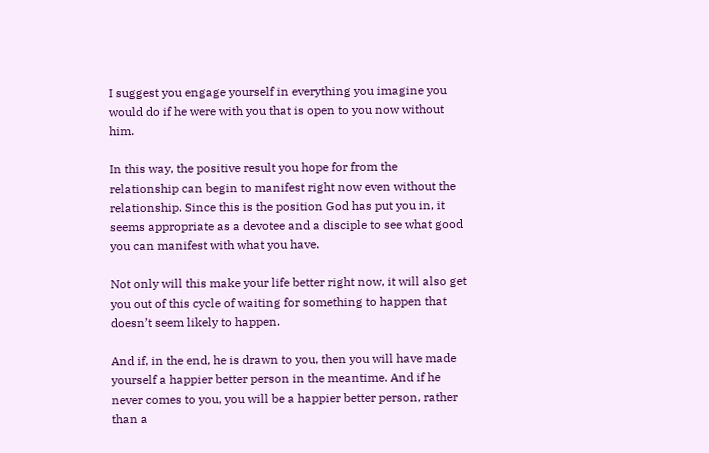I suggest you engage yourself in everything you imagine you would do if he were with you that is open to you now without him.

In this way, the positive result you hope for from the relationship can begin to manifest right now even without the relationship. Since this is the position God has put you in, it seems appropriate as a devotee and a disciple to see what good you can manifest with what you have.

Not only will this make your life better right now, it will also get you out of this cycle of waiting for something to happen that doesn’t seem likely to happen.

And if, in the end, he is drawn to you, then you will have made yourself a happier better person in the meantime. And if he never comes to you, you will be a happier better person, rather than a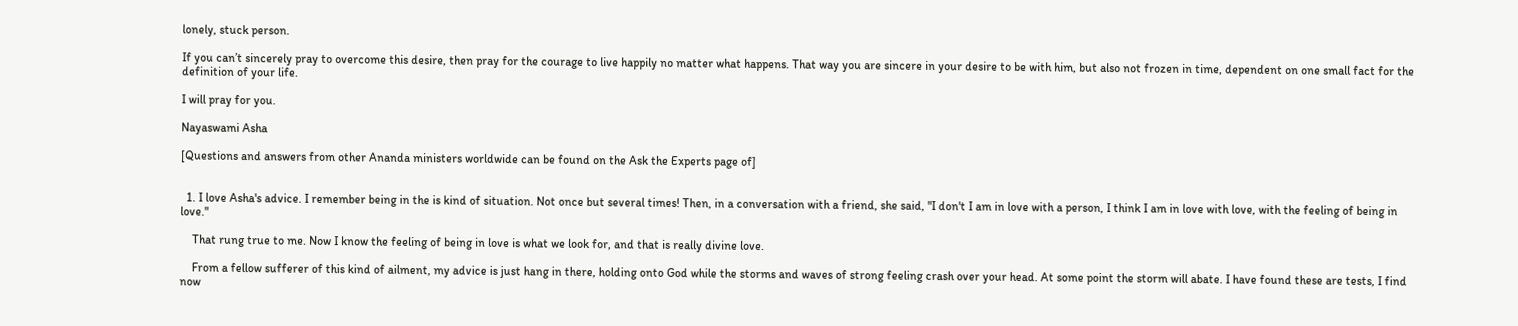lonely, stuck person.

If you can’t sincerely pray to overcome this desire, then pray for the courage to live happily no matter what happens. That way you are sincere in your desire to be with him, but also not frozen in time, dependent on one small fact for the definition of your life.

I will pray for you.

Nayaswami Asha

[Questions and answers from other Ananda ministers worldwide can be found on the Ask the Experts page of]


  1. I love Asha's advice. I remember being in the is kind of situation. Not once but several times! Then, in a conversation with a friend, she said, "I don't I am in love with a person, I think I am in love with love, with the feeling of being in love."

    That rung true to me. Now I know the feeling of being in love is what we look for, and that is really divine love.

    From a fellow sufferer of this kind of ailment, my advice is just hang in there, holding onto God while the storms and waves of strong feeling crash over your head. At some point the storm will abate. I have found these are tests, I find now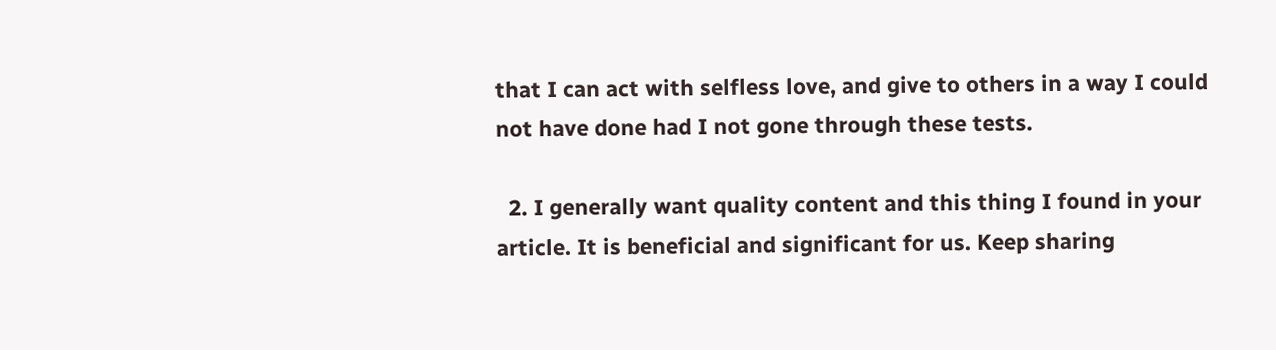that I can act with selfless love, and give to others in a way I could not have done had I not gone through these tests.

  2. I generally want quality content and this thing I found in your article. It is beneficial and significant for us. Keep sharing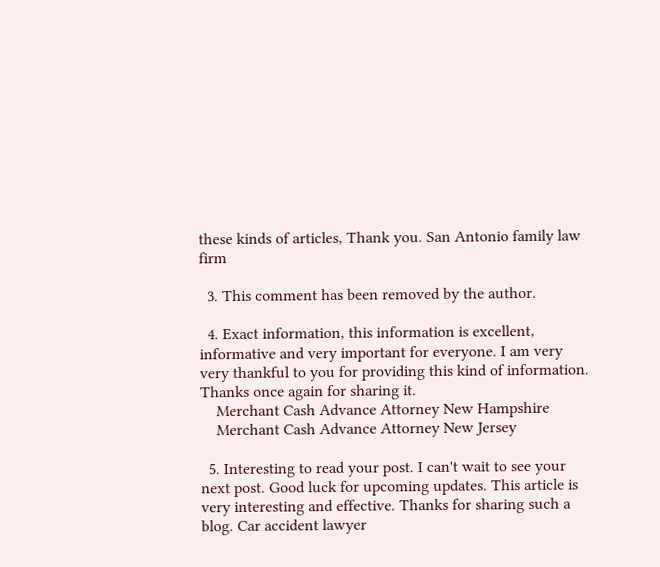these kinds of articles, Thank you. San Antonio family law firm

  3. This comment has been removed by the author.

  4. Exact information, this information is excellent, informative and very important for everyone. I am very very thankful to you for providing this kind of information. Thanks once again for sharing it.
    Merchant Cash Advance Attorney New Hampshire
    Merchant Cash Advance Attorney New Jersey

  5. Interesting to read your post. I can't wait to see your next post. Good luck for upcoming updates. This article is very interesting and effective. Thanks for sharing such a blog. Car accident lawyer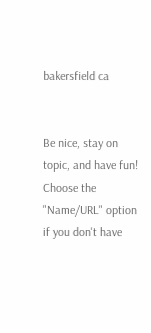bakersfield ca


Be nice, stay on topic, and have fun!
Choose the "Name/URL" option if you don't have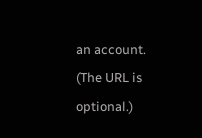an account.
(The URL is optional.)